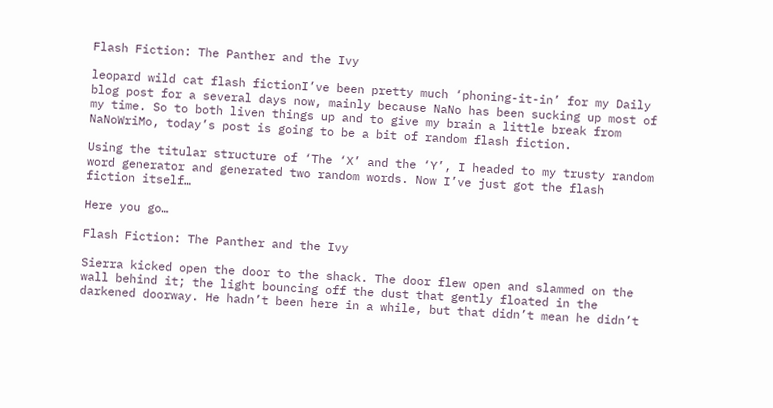Flash Fiction: The Panther and the Ivy

leopard wild cat flash fictionI’ve been pretty much ‘phoning-it-in’ for my Daily blog post for a several days now, mainly because NaNo has been sucking up most of my time. So to both liven things up and to give my brain a little break from NaNoWriMo, today’s post is going to be a bit of random flash fiction.

Using the titular structure of ‘The ‘X’ and the ‘Y’, I headed to my trusty random word generator and generated two random words. Now I’ve just got the flash fiction itself…

Here you go…

Flash Fiction: The Panther and the Ivy

Sierra kicked open the door to the shack. The door flew open and slammed on the wall behind it; the light bouncing off the dust that gently floated in the darkened doorway. He hadn’t been here in a while, but that didn’t mean he didn’t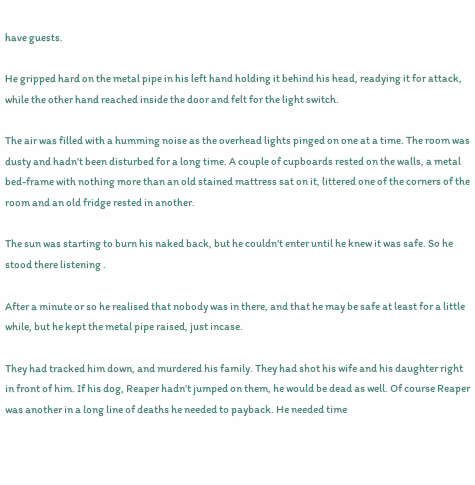have guests.

He gripped hard on the metal pipe in his left hand holding it behind his head, readying it for attack, while the other hand reached inside the door and felt for the light switch.

The air was filled with a humming noise as the overhead lights pinged on one at a time. The room was dusty and hadn’t been disturbed for a long time. A couple of cupboards rested on the walls, a metal bed-frame with nothing more than an old stained mattress sat on it, littered one of the corners of the room and an old fridge rested in another.

The sun was starting to burn his naked back, but he couldn’t enter until he knew it was safe. So he stood there listening .

After a minute or so he realised that nobody was in there, and that he may be safe at least for a little while, but he kept the metal pipe raised, just incase.

They had tracked him down, and murdered his family. They had shot his wife and his daughter right in front of him. If his dog, Reaper hadn’t jumped on them, he would be dead as well. Of course Reaper was another in a long line of deaths he needed to payback. He needed time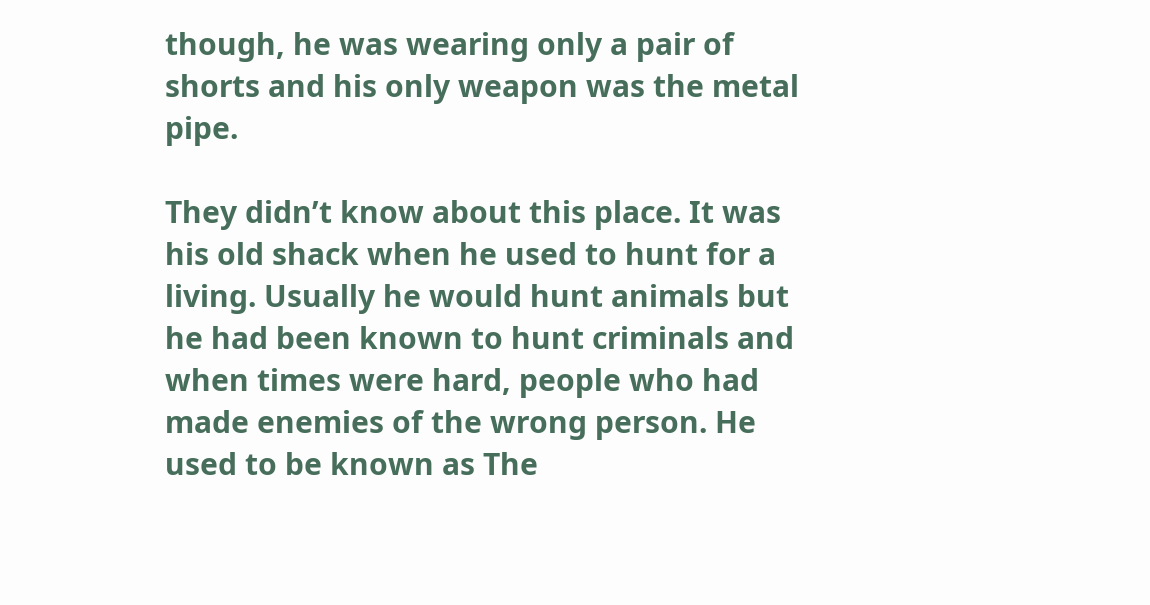though, he was wearing only a pair of shorts and his only weapon was the metal pipe.

They didn’t know about this place. It was his old shack when he used to hunt for a living. Usually he would hunt animals but he had been known to hunt criminals and when times were hard, people who had made enemies of the wrong person. He used to be known as The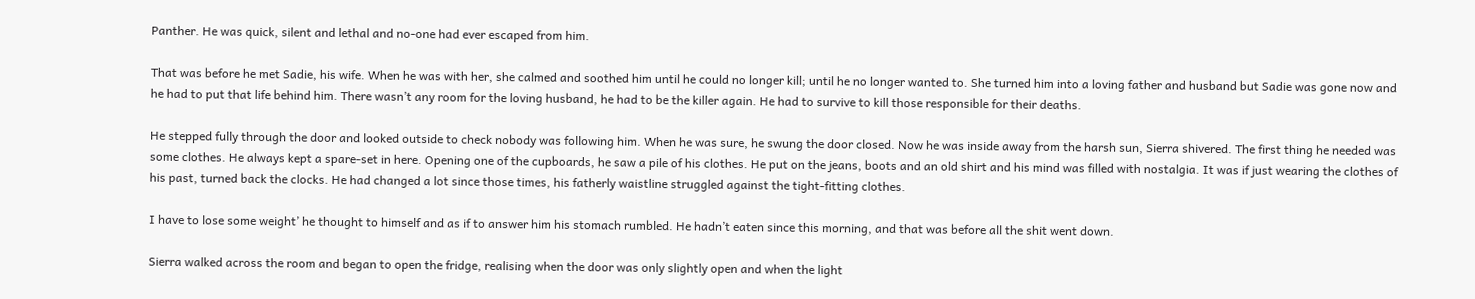Panther. He was quick, silent and lethal and no-one had ever escaped from him.

That was before he met Sadie, his wife. When he was with her, she calmed and soothed him until he could no longer kill; until he no longer wanted to. She turned him into a loving father and husband but Sadie was gone now and he had to put that life behind him. There wasn’t any room for the loving husband, he had to be the killer again. He had to survive to kill those responsible for their deaths.

He stepped fully through the door and looked outside to check nobody was following him. When he was sure, he swung the door closed. Now he was inside away from the harsh sun, Sierra shivered. The first thing he needed was some clothes. He always kept a spare-set in here. Opening one of the cupboards, he saw a pile of his clothes. He put on the jeans, boots and an old shirt and his mind was filled with nostalgia. It was if just wearing the clothes of his past, turned back the clocks. He had changed a lot since those times, his fatherly waistline struggled against the tight-fitting clothes.

I have to lose some weight’ he thought to himself and as if to answer him his stomach rumbled. He hadn’t eaten since this morning, and that was before all the shit went down.

Sierra walked across the room and began to open the fridge, realising when the door was only slightly open and when the light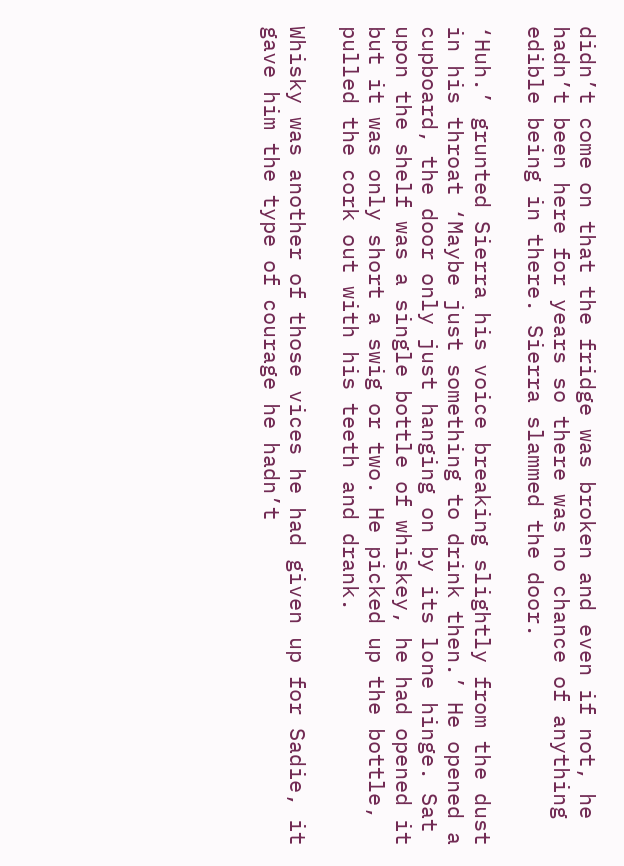didn’t come on that the fridge was broken and even if not, he hadn’t been here for years so there was no chance of anything edible being in there. Sierra slammed the door.

‘Huh.’ grunted Sierra his voice breaking slightly from the dust in his throat ‘Maybe just something to drink then.’ He opened a cupboard, the door only just hanging on by its lone hinge. Sat upon the shelf was a single bottle of whiskey, he had opened it but it was only short a swig or two. He picked up the bottle, pulled the cork out with his teeth and drank.

Whisky was another of those vices he had given up for Sadie, it gave him the type of courage he hadn’t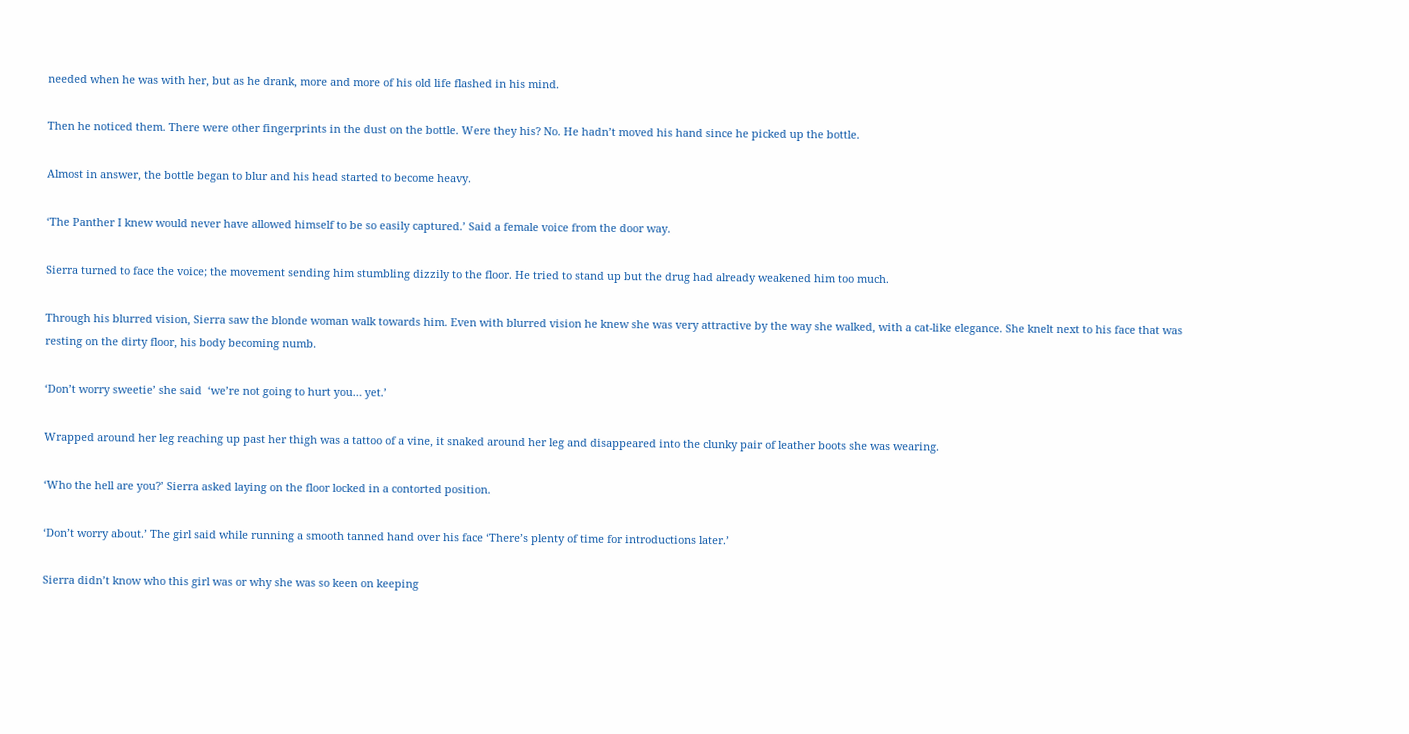needed when he was with her, but as he drank, more and more of his old life flashed in his mind.

Then he noticed them. There were other fingerprints in the dust on the bottle. Were they his? No. He hadn’t moved his hand since he picked up the bottle.

Almost in answer, the bottle began to blur and his head started to become heavy.

‘The Panther I knew would never have allowed himself to be so easily captured.’ Said a female voice from the door way.

Sierra turned to face the voice; the movement sending him stumbling dizzily to the floor. He tried to stand up but the drug had already weakened him too much.

Through his blurred vision, Sierra saw the blonde woman walk towards him. Even with blurred vision he knew she was very attractive by the way she walked, with a cat-like elegance. She knelt next to his face that was resting on the dirty floor, his body becoming numb.

‘Don’t worry sweetie’ she said  ‘we’re not going to hurt you… yet.’

Wrapped around her leg reaching up past her thigh was a tattoo of a vine, it snaked around her leg and disappeared into the clunky pair of leather boots she was wearing.

‘Who the hell are you?’ Sierra asked laying on the floor locked in a contorted position.

‘Don’t worry about.’ The girl said while running a smooth tanned hand over his face ‘There’s plenty of time for introductions later.’

Sierra didn’t know who this girl was or why she was so keen on keeping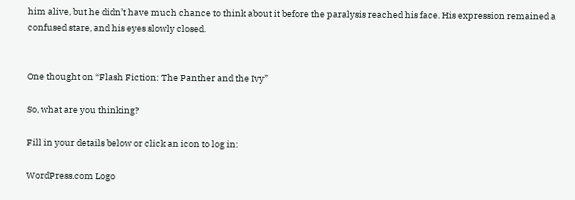him alive, but he didn’t have much chance to think about it before the paralysis reached his face. His expression remained a confused stare, and his eyes slowly closed.


One thought on “Flash Fiction: The Panther and the Ivy”

So, what are you thinking?

Fill in your details below or click an icon to log in:

WordPress.com Logo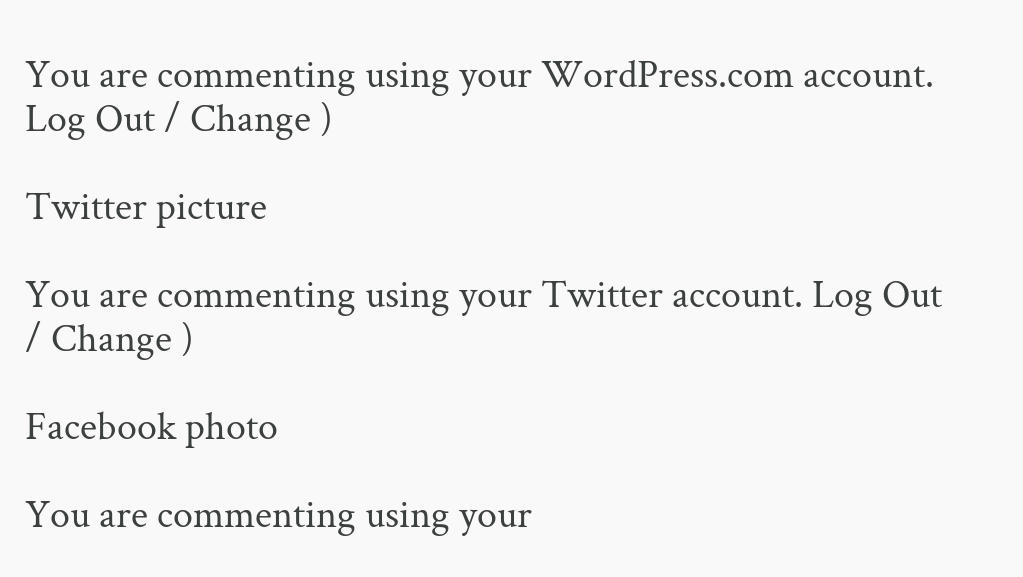You are commenting using your WordPress.com account. Log Out / Change )

Twitter picture

You are commenting using your Twitter account. Log Out / Change )

Facebook photo

You are commenting using your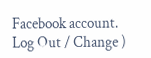Facebook account. Log Out / Change )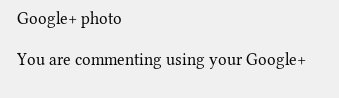Google+ photo

You are commenting using your Google+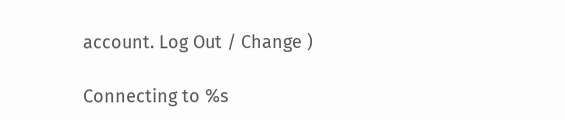account. Log Out / Change )

Connecting to %s